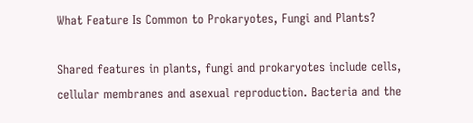What Feature Is Common to Prokaryotes, Fungi and Plants?

Shared features in plants, fungi and prokaryotes include cells, cellular membranes and asexual reproduction. Bacteria and the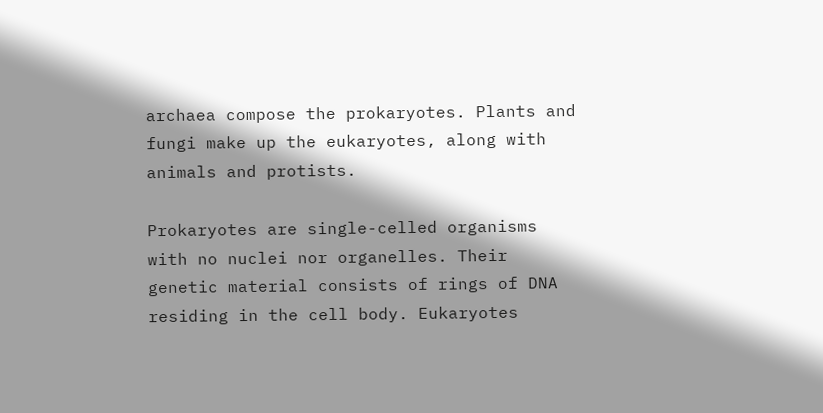archaea compose the prokaryotes. Plants and fungi make up the eukaryotes, along with animals and protists.

Prokaryotes are single-celled organisms with no nuclei nor organelles. Their genetic material consists of rings of DNA residing in the cell body. Eukaryotes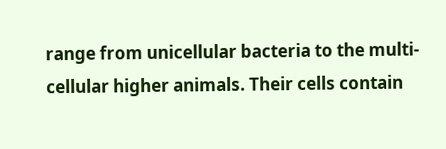range from unicellular bacteria to the multi-cellular higher animals. Their cells contain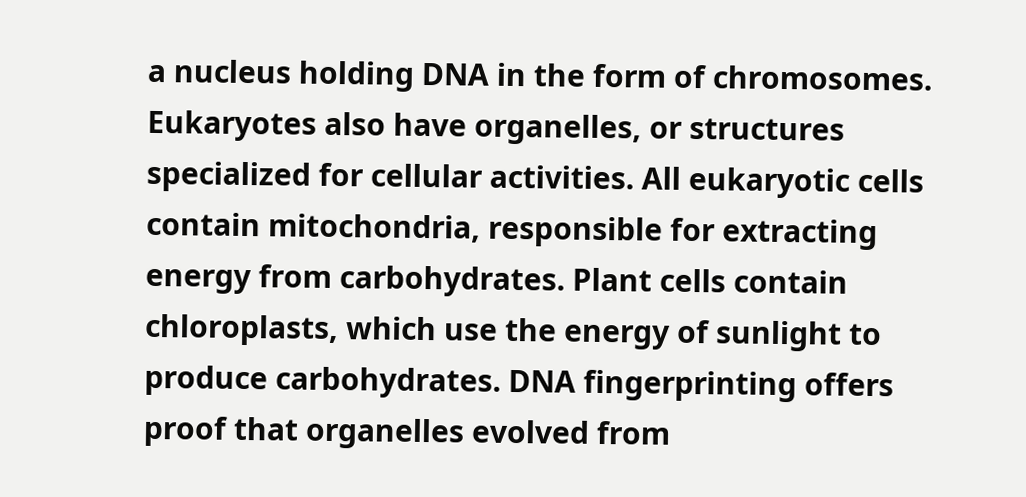a nucleus holding DNA in the form of chromosomes. Eukaryotes also have organelles, or structures specialized for cellular activities. All eukaryotic cells contain mitochondria, responsible for extracting energy from carbohydrates. Plant cells contain chloroplasts, which use the energy of sunlight to produce carbohydrates. DNA fingerprinting offers proof that organelles evolved from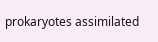prokaryotes assimilated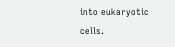into eukaryotic cells.